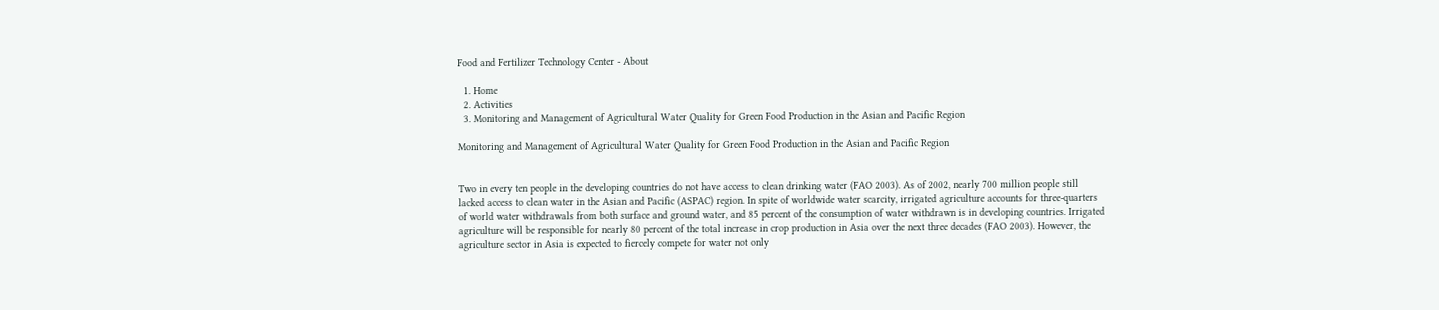Food and Fertilizer Technology Center - About

  1. Home
  2. Activities
  3. Monitoring and Management of Agricultural Water Quality for Green Food Production in the Asian and Pacific Region

Monitoring and Management of Agricultural Water Quality for Green Food Production in the Asian and Pacific Region


Two in every ten people in the developing countries do not have access to clean drinking water (FAO 2003). As of 2002, nearly 700 million people still lacked access to clean water in the Asian and Pacific (ASPAC) region. In spite of worldwide water scarcity, irrigated agriculture accounts for three-quarters of world water withdrawals from both surface and ground water, and 85 percent of the consumption of water withdrawn is in developing countries. Irrigated agriculture will be responsible for nearly 80 percent of the total increase in crop production in Asia over the next three decades (FAO 2003). However, the agriculture sector in Asia is expected to fiercely compete for water not only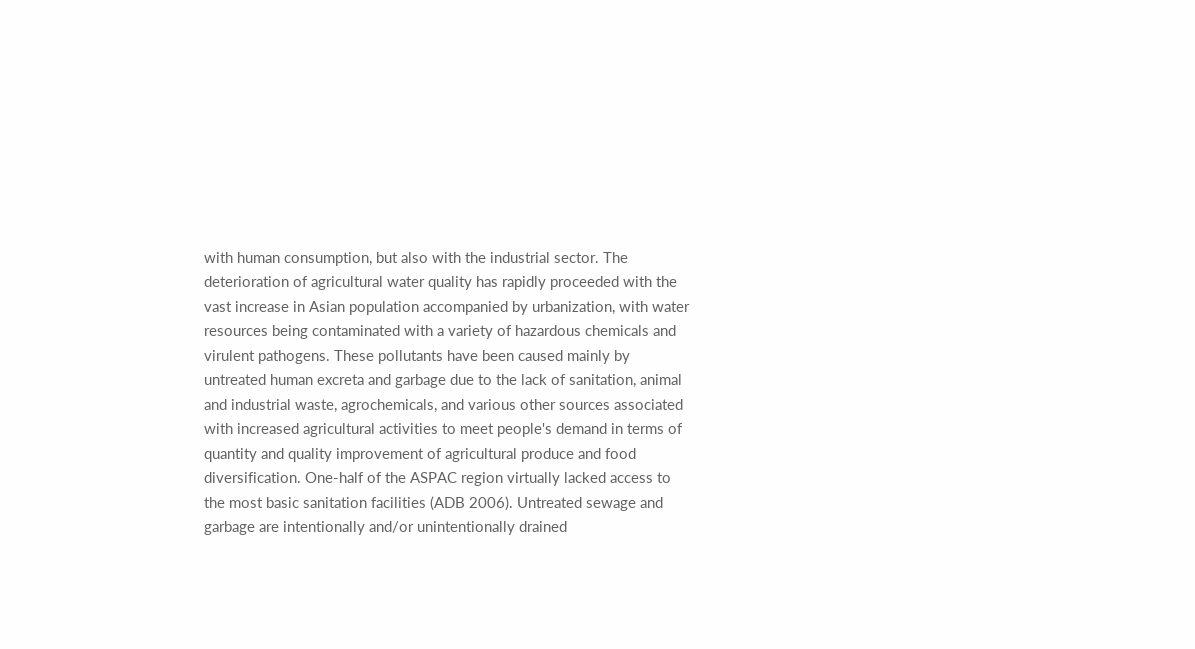with human consumption, but also with the industrial sector. The deterioration of agricultural water quality has rapidly proceeded with the vast increase in Asian population accompanied by urbanization, with water resources being contaminated with a variety of hazardous chemicals and virulent pathogens. These pollutants have been caused mainly by untreated human excreta and garbage due to the lack of sanitation, animal and industrial waste, agrochemicals, and various other sources associated with increased agricultural activities to meet people's demand in terms of quantity and quality improvement of agricultural produce and food diversification. One-half of the ASPAC region virtually lacked access to the most basic sanitation facilities (ADB 2006). Untreated sewage and garbage are intentionally and/or unintentionally drained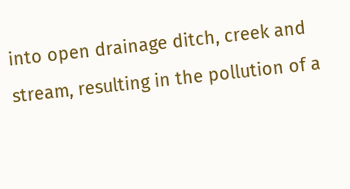into open drainage ditch, creek and stream, resulting in the pollution of a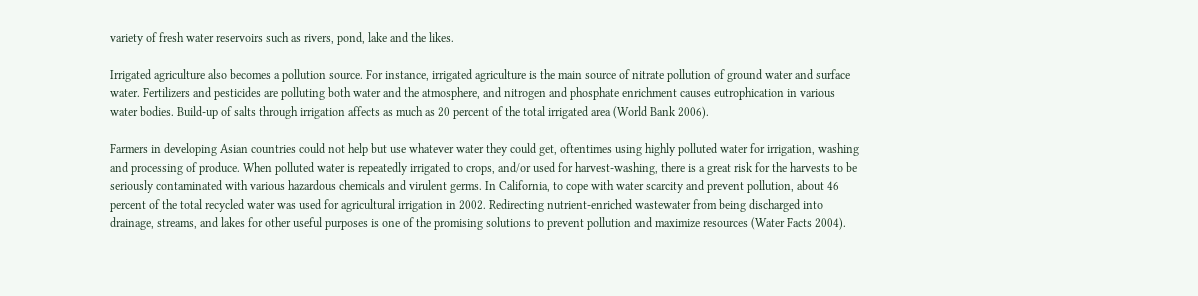variety of fresh water reservoirs such as rivers, pond, lake and the likes.

Irrigated agriculture also becomes a pollution source. For instance, irrigated agriculture is the main source of nitrate pollution of ground water and surface water. Fertilizers and pesticides are polluting both water and the atmosphere, and nitrogen and phosphate enrichment causes eutrophication in various water bodies. Build-up of salts through irrigation affects as much as 20 percent of the total irrigated area (World Bank 2006).

Farmers in developing Asian countries could not help but use whatever water they could get, oftentimes using highly polluted water for irrigation, washing and processing of produce. When polluted water is repeatedly irrigated to crops, and/or used for harvest-washing, there is a great risk for the harvests to be seriously contaminated with various hazardous chemicals and virulent germs. In California, to cope with water scarcity and prevent pollution, about 46 percent of the total recycled water was used for agricultural irrigation in 2002. Redirecting nutrient-enriched wastewater from being discharged into drainage, streams, and lakes for other useful purposes is one of the promising solutions to prevent pollution and maximize resources (Water Facts 2004).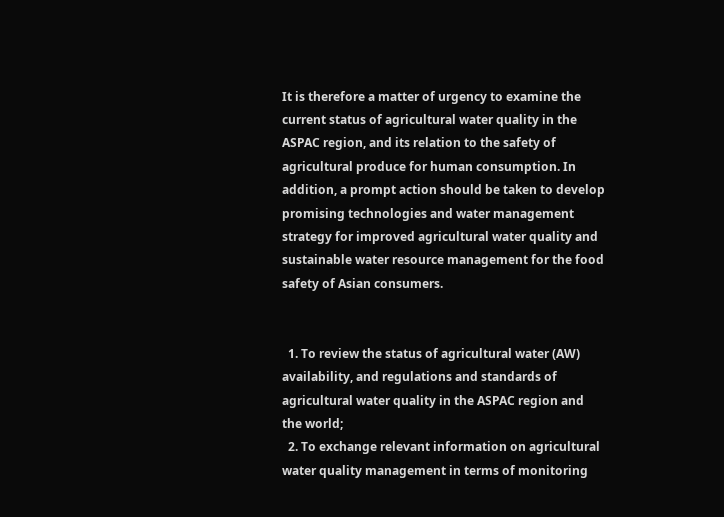It is therefore a matter of urgency to examine the current status of agricultural water quality in the ASPAC region, and its relation to the safety of agricultural produce for human consumption. In addition, a prompt action should be taken to develop promising technologies and water management strategy for improved agricultural water quality and sustainable water resource management for the food safety of Asian consumers.


  1. To review the status of agricultural water (AW) availability, and regulations and standards of agricultural water quality in the ASPAC region and the world;
  2. To exchange relevant information on agricultural water quality management in terms of monitoring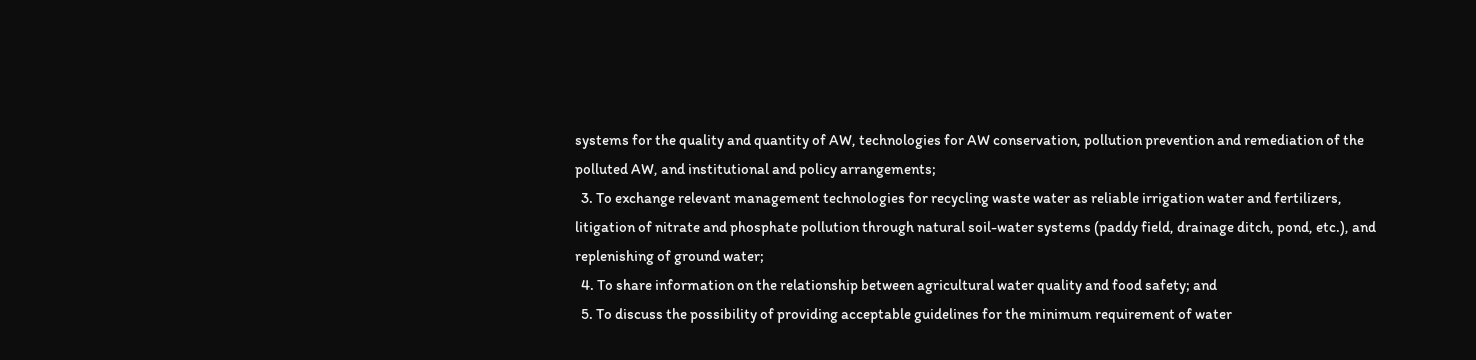systems for the quality and quantity of AW, technologies for AW conservation, pollution prevention and remediation of the polluted AW, and institutional and policy arrangements;
  3. To exchange relevant management technologies for recycling waste water as reliable irrigation water and fertilizers, litigation of nitrate and phosphate pollution through natural soil-water systems (paddy field, drainage ditch, pond, etc.), and replenishing of ground water;
  4. To share information on the relationship between agricultural water quality and food safety; and
  5. To discuss the possibility of providing acceptable guidelines for the minimum requirement of water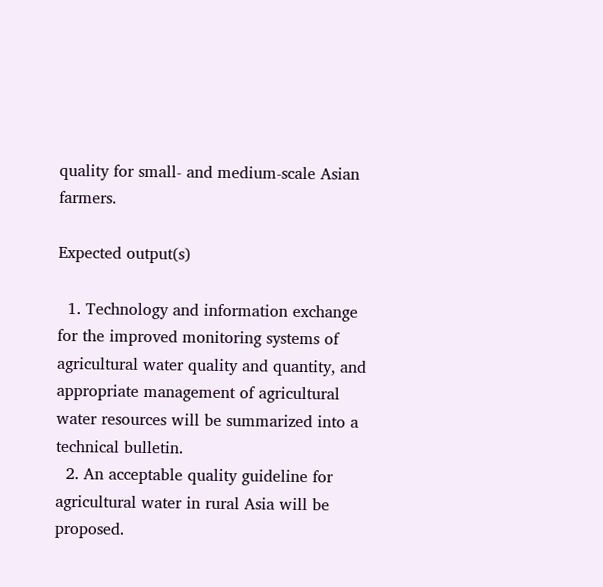quality for small- and medium-scale Asian farmers.

Expected output(s)

  1. Technology and information exchange for the improved monitoring systems of agricultural water quality and quantity, and appropriate management of agricultural water resources will be summarized into a technical bulletin.
  2. An acceptable quality guideline for agricultural water in rural Asia will be proposed.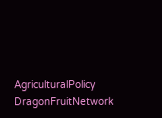AgriculturalPolicy DragonFruitNetwork